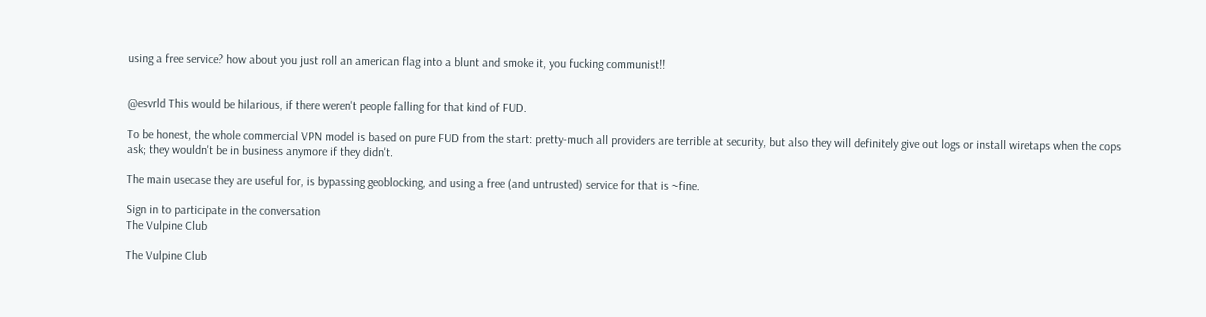using a free service? how about you just roll an american flag into a blunt and smoke it, you fucking communist!!


@esvrld This would be hilarious, if there weren't people falling for that kind of FUD.

To be honest, the whole commercial VPN model is based on pure FUD from the start: pretty-much all providers are terrible at security, but also they will definitely give out logs or install wiretaps when the cops ask; they wouldn't be in business anymore if they didn't.

The main usecase they are useful for, is bypassing geoblocking, and using a free (and untrusted) service for that is ~fine.

Sign in to participate in the conversation
The Vulpine Club

The Vulpine Club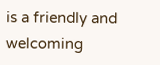is a friendly and welcoming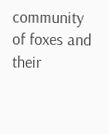community of foxes and their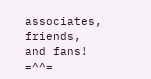associates, friends, and fans! =^^=